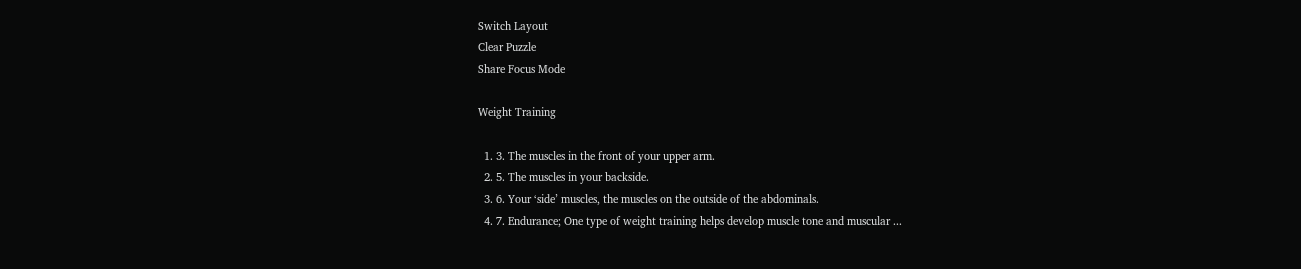Switch Layout
Clear Puzzle
Share Focus Mode

Weight Training

  1. 3. The muscles in the front of your upper arm.
  2. 5. The muscles in your backside.
  3. 6. Your ‘side’ muscles, the muscles on the outside of the abdominals.
  4. 7. Endurance; One type of weight training helps develop muscle tone and muscular ...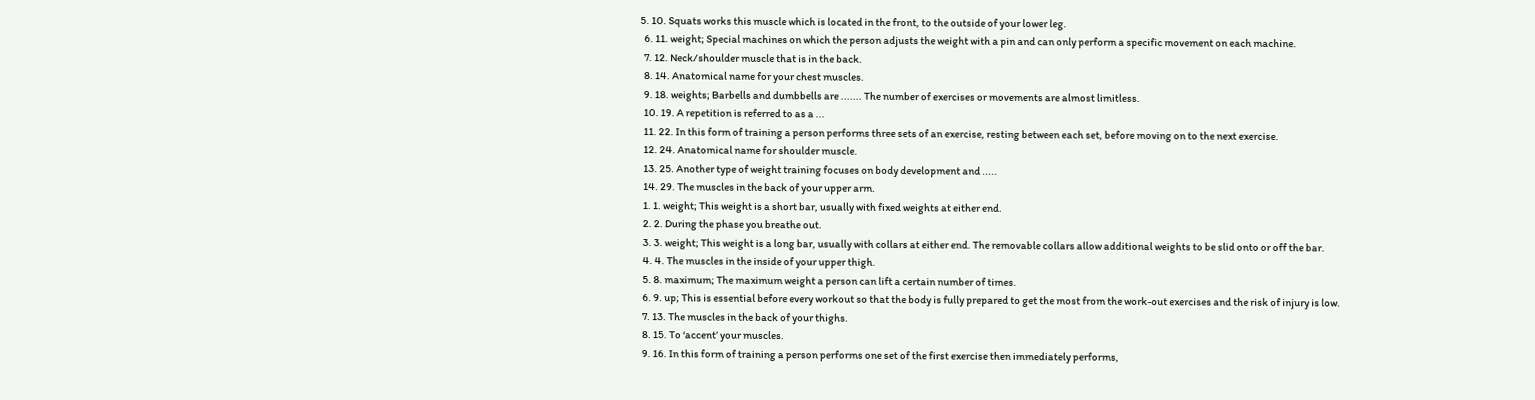5. 10. Squats works this muscle which is located in the front, to the outside of your lower leg.
  6. 11. weight; Special machines on which the person adjusts the weight with a pin and can only perform a specific movement on each machine.
  7. 12. Neck/shoulder muscle that is in the back.
  8. 14. Anatomical name for your chest muscles.
  9. 18. weights; Barbells and dumbbells are ....... The number of exercises or movements are almost limitless.
  10. 19. A repetition is referred to as a ...
  11. 22. In this form of training a person performs three sets of an exercise, resting between each set, before moving on to the next exercise.
  12. 24. Anatomical name for shoulder muscle.
  13. 25. Another type of weight training focuses on body development and .....
  14. 29. The muscles in the back of your upper arm.
  1. 1. weight; This weight is a short bar, usually with fixed weights at either end.
  2. 2. During the phase you breathe out.
  3. 3. weight; This weight is a long bar, usually with collars at either end. The removable collars allow additional weights to be slid onto or off the bar.
  4. 4. The muscles in the inside of your upper thigh.
  5. 8. maximum; The maximum weight a person can lift a certain number of times.
  6. 9. up; This is essential before every workout so that the body is fully prepared to get the most from the work-out exercises and the risk of injury is low.
  7. 13. The muscles in the back of your thighs.
  8. 15. To ‘accent’ your muscles.
  9. 16. In this form of training a person performs one set of the first exercise then immediately performs,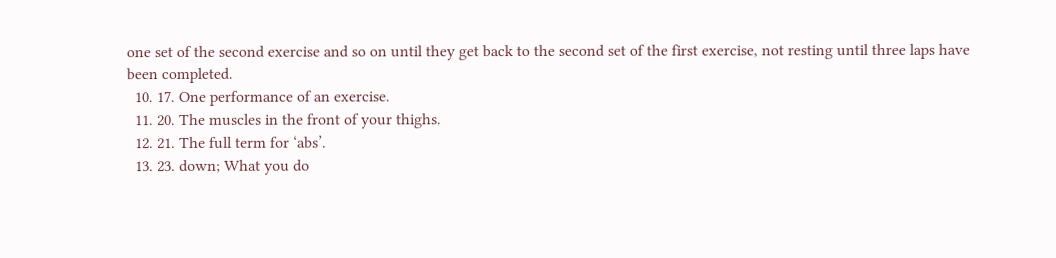one set of the second exercise and so on until they get back to the second set of the first exercise, not resting until three laps have been completed.
  10. 17. One performance of an exercise.
  11. 20. The muscles in the front of your thighs.
  12. 21. The full term for ‘abs’.
  13. 23. down; What you do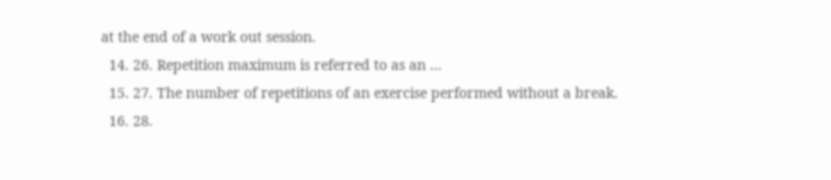at the end of a work out session.
  14. 26. Repetition maximum is referred to as an ...
  15. 27. The number of repetitions of an exercise performed without a break.
  16. 28.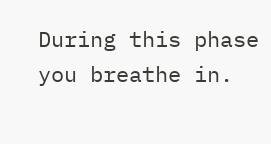During this phase you breathe in.